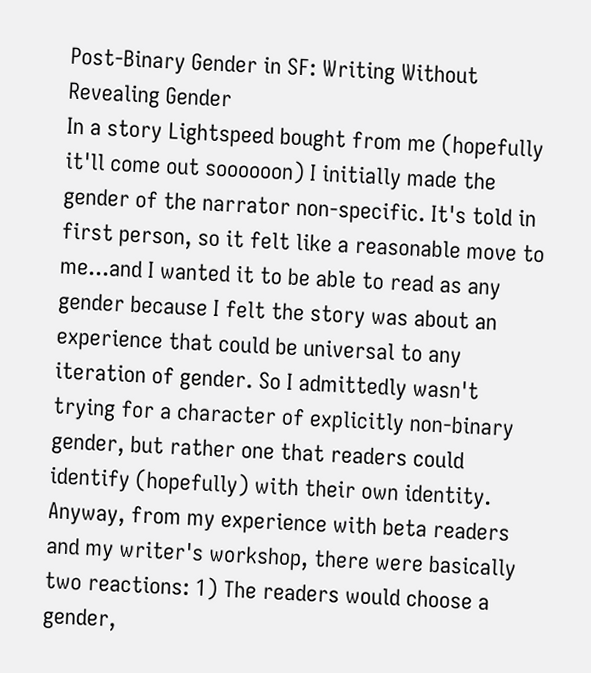Post-Binary Gender in SF: Writing Without Revealing Gender
In a story Lightspeed bought from me (hopefully it'll come out soooooon) I initially made the gender of the narrator non-specific. It's told in first person, so it felt like a reasonable move to me...and I wanted it to be able to read as any gender because I felt the story was about an experience that could be universal to any iteration of gender. So I admittedly wasn't trying for a character of explicitly non-binary gender, but rather one that readers could identify (hopefully) with their own identity. Anyway, from my experience with beta readers and my writer's workshop, there were basically two reactions: 1) The readers would choose a gender,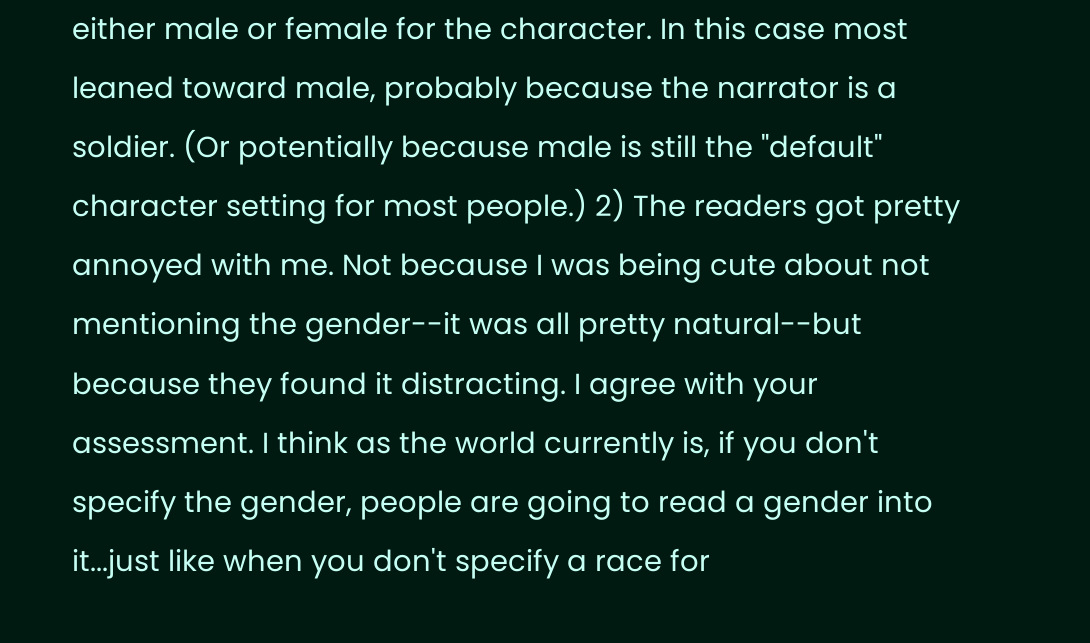either male or female for the character. In this case most leaned toward male, probably because the narrator is a soldier. (Or potentially because male is still the "default" character setting for most people.) 2) The readers got pretty annoyed with me. Not because I was being cute about not mentioning the gender--it was all pretty natural--but because they found it distracting. I agree with your assessment. I think as the world currently is, if you don't specify the gender, people are going to read a gender into it...just like when you don't specify a race for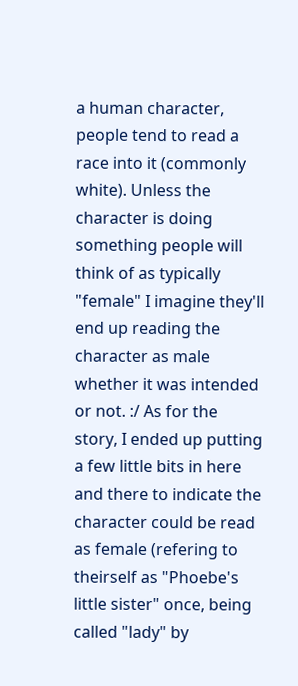a human character, people tend to read a race into it (commonly white). Unless the character is doing something people will think of as typically "female" I imagine they'll end up reading the character as male whether it was intended or not. :/ As for the story, I ended up putting a few little bits in here and there to indicate the character could be read as female (refering to theirself as "Phoebe's little sister" once, being called "lady" by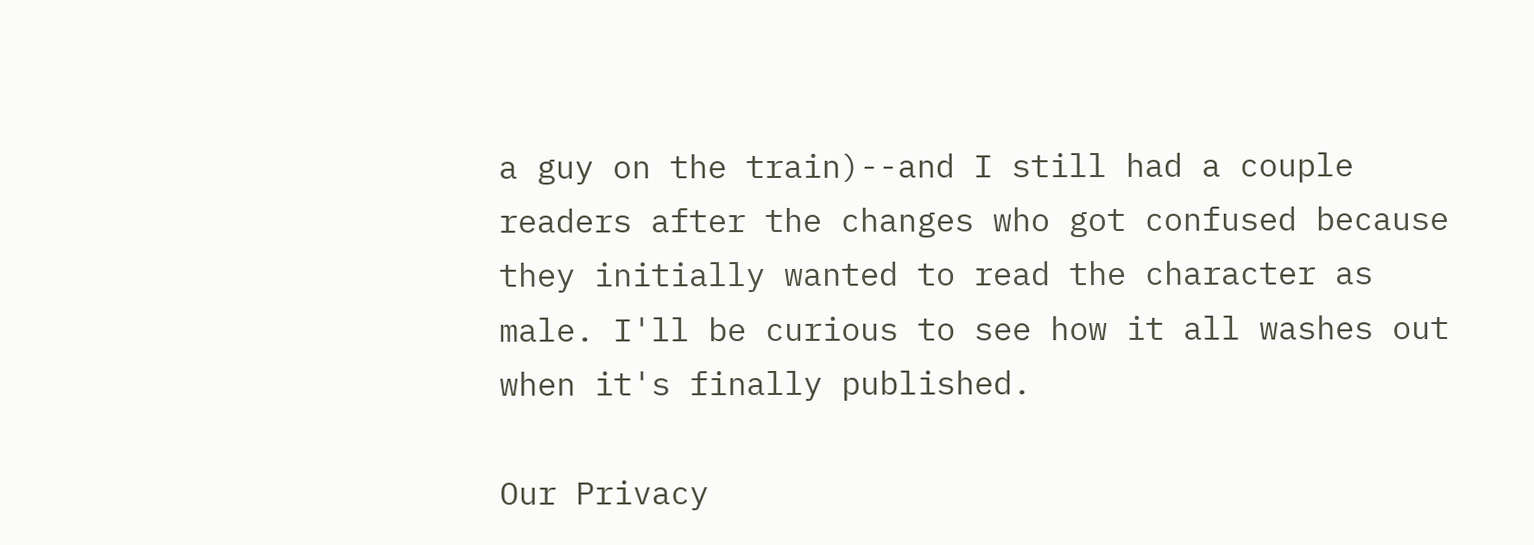a guy on the train)--and I still had a couple readers after the changes who got confused because they initially wanted to read the character as male. I'll be curious to see how it all washes out when it's finally published.

Our Privacy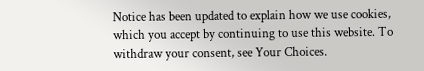Notice has been updated to explain how we use cookies, which you accept by continuing to use this website. To withdraw your consent, see Your Choices.